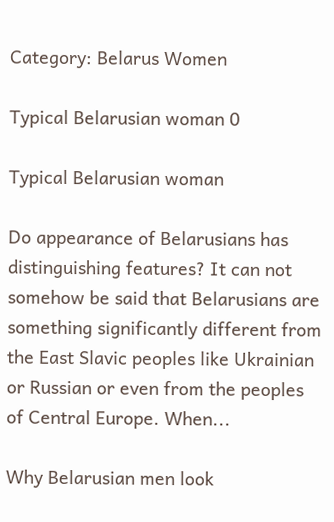Category: Belarus Women

Typical Belarusian woman 0

Typical Belarusian woman

Do appearance of Belarusians has distinguishing features? It can not somehow be said that Belarusians are something significantly different from the East Slavic peoples like Ukrainian or Russian or even from the peoples of Central Europe. When...

Why Belarusian men look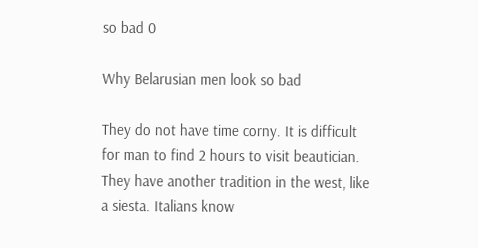so bad 0

Why Belarusian men look so bad

They do not have time corny. It is difficult for man to find 2 hours to visit beautician. They have another tradition in the west, like a siesta. Italians know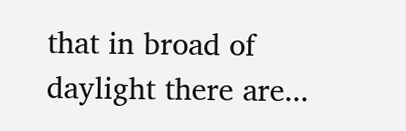that in broad of daylight there are...